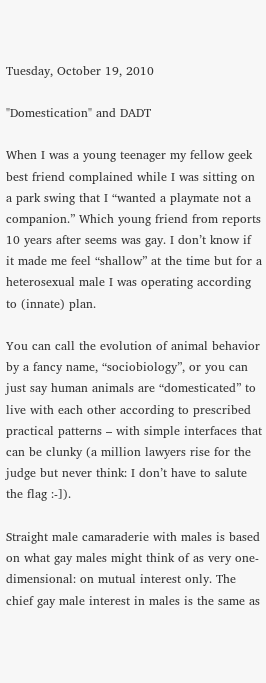Tuesday, October 19, 2010

"Domestication" and DADT

When I was a young teenager my fellow geek best friend complained while I was sitting on a park swing that I “wanted a playmate not a companion.” Which young friend from reports 10 years after seems was gay. I don’t know if it made me feel “shallow” at the time but for a heterosexual male I was operating according to (innate) plan.

You can call the evolution of animal behavior by a fancy name, “sociobiology”, or you can just say human animals are “domesticated” to live with each other according to prescribed practical patterns – with simple interfaces that can be clunky (a million lawyers rise for the judge but never think: I don’t have to salute the flag :-]).

Straight male camaraderie with males is based on what gay males might think of as very one-dimensional: on mutual interest only. The chief gay male interest in males is the same as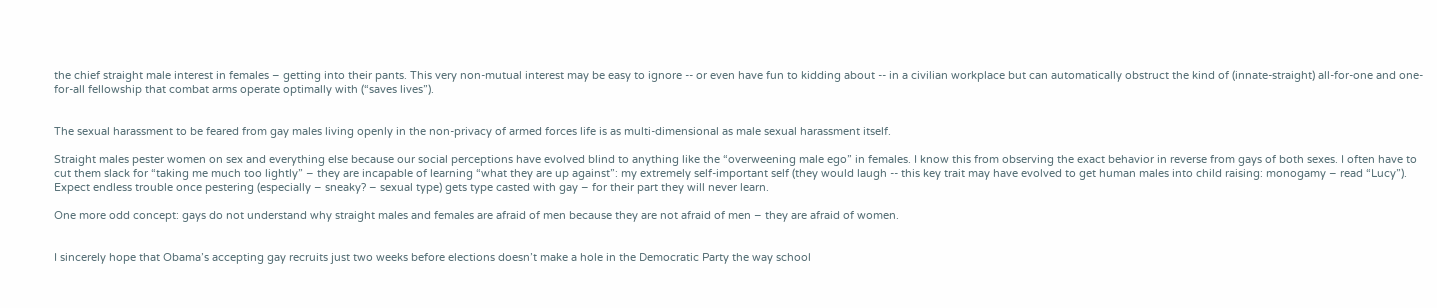the chief straight male interest in females – getting into their pants. This very non-mutual interest may be easy to ignore -- or even have fun to kidding about -- in a civilian workplace but can automatically obstruct the kind of (innate-straight) all-for-one and one-for-all fellowship that combat arms operate optimally with (“saves lives”).


The sexual harassment to be feared from gay males living openly in the non-privacy of armed forces life is as multi-dimensional as male sexual harassment itself.

Straight males pester women on sex and everything else because our social perceptions have evolved blind to anything like the “overweening male ego” in females. I know this from observing the exact behavior in reverse from gays of both sexes. I often have to cut them slack for “taking me much too lightly” – they are incapable of learning “what they are up against”: my extremely self-important self (they would laugh -- this key trait may have evolved to get human males into child raising: monogamy – read “Lucy”). Expect endless trouble once pestering (especially – sneaky? – sexual type) gets type casted with gay – for their part they will never learn.

One more odd concept: gays do not understand why straight males and females are afraid of men because they are not afraid of men – they are afraid of women.


I sincerely hope that Obama’s accepting gay recruits just two weeks before elections doesn’t make a hole in the Democratic Party the way school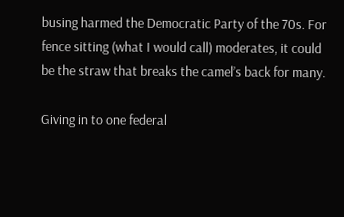busing harmed the Democratic Party of the 70s. For fence sitting (what I would call) moderates, it could be the straw that breaks the camel’s back for many.

Giving in to one federal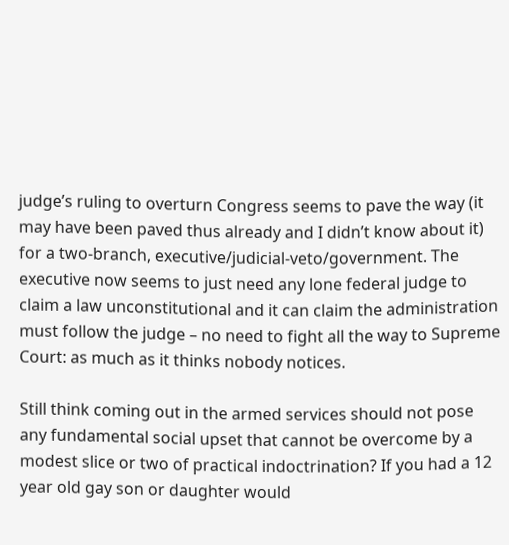judge’s ruling to overturn Congress seems to pave the way (it may have been paved thus already and I didn’t know about it) for a two-branch, executive/judicial-veto/government. The executive now seems to just need any lone federal judge to claim a law unconstitutional and it can claim the administration must follow the judge – no need to fight all the way to Supreme Court: as much as it thinks nobody notices.

Still think coming out in the armed services should not pose any fundamental social upset that cannot be overcome by a modest slice or two of practical indoctrination? If you had a 12 year old gay son or daughter would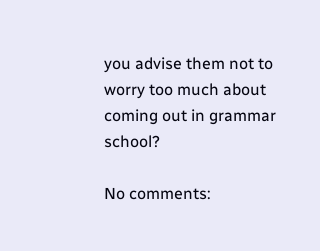you advise them not to worry too much about coming out in grammar school?

No comments: